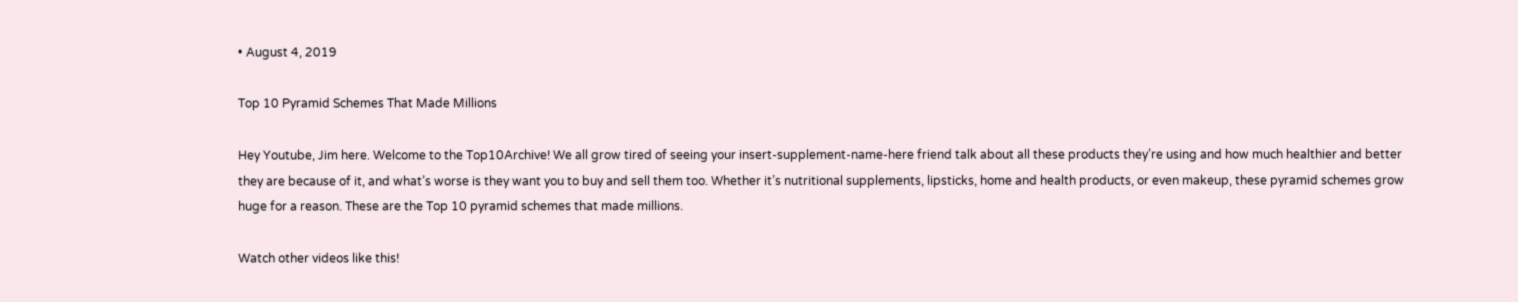• August 4, 2019

Top 10 Pyramid Schemes That Made Millions

Hey Youtube, Jim here. Welcome to the Top10Archive! We all grow tired of seeing your insert-supplement-name-here friend talk about all these products they’re using and how much healthier and better they are because of it, and what’s worse is they want you to buy and sell them too. Whether it’s nutritional supplements, lipsticks, home and health products, or even makeup, these pyramid schemes grow huge for a reason. These are the Top 10 pyramid schemes that made millions.

Watch other videos like this!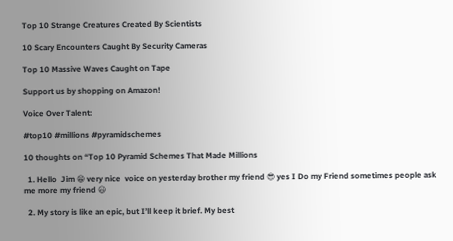Top 10 Strange Creatures Created By Scientists

10 Scary Encounters Caught By Security Cameras

Top 10 Massive Waves Caught on Tape

Support us by shopping on Amazon!

Voice Over Talent:

#top10 #millions #pyramidschemes

10 thoughts on “Top 10 Pyramid Schemes That Made Millions

  1. Hello  Jim 😁 very nice  voice on yesterday brother my friend 😎 yes I Do my Friend sometimes people ask me more my friend 😃

  2. My story is like an epic, but I’ll keep it brief. My best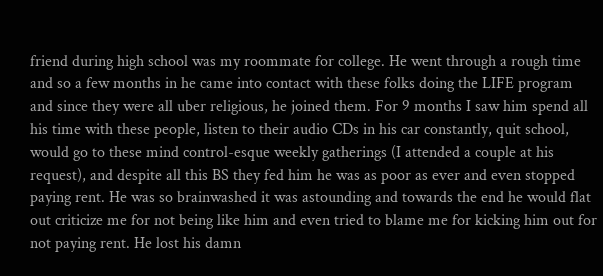friend during high school was my roommate for college. He went through a rough time and so a few months in he came into contact with these folks doing the LIFE program and since they were all uber religious, he joined them. For 9 months I saw him spend all his time with these people, listen to their audio CDs in his car constantly, quit school, would go to these mind control-esque weekly gatherings (I attended a couple at his request), and despite all this BS they fed him he was as poor as ever and even stopped paying rent. He was so brainwashed it was astounding and towards the end he would flat out criticize me for not being like him and even tried to blame me for kicking him out for not paying rent. He lost his damn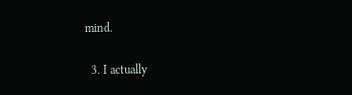mind.

  3. I actually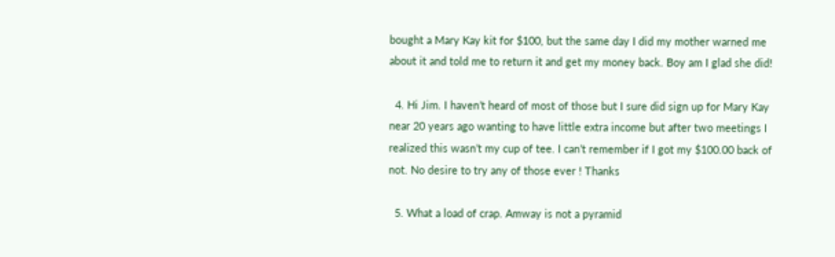bought a Mary Kay kit for $100, but the same day I did my mother warned me about it and told me to return it and get my money back. Boy am I glad she did!

  4. Hi Jim. I haven’t heard of most of those but I sure did sign up for Mary Kay near 20 years ago wanting to have little extra income but after two meetings I realized this wasn’t my cup of tee. I can’t remember if I got my $100.00 back of not. No desire to try any of those ever ! Thanks

  5. What a load of crap. Amway is not a pyramid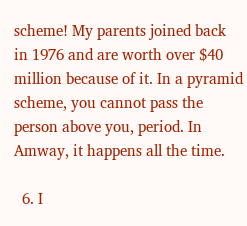scheme! My parents joined back in 1976 and are worth over $40 million because of it. In a pyramid scheme, you cannot pass the person above you, period. In Amway, it happens all the time.

  6. I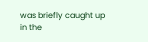was briefly caught up in the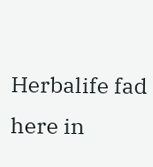Herbalife fad here in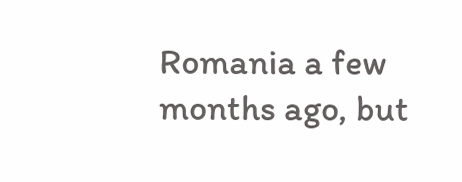Romania a few months ago, but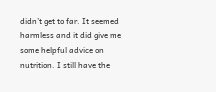didn’t get to far. It seemed harmless and it did give me some helpful advice on nutrition. I still have the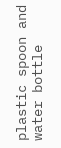plastic spoon and water bottle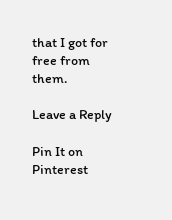that I got for free from them.

Leave a Reply

Pin It on Pinterest